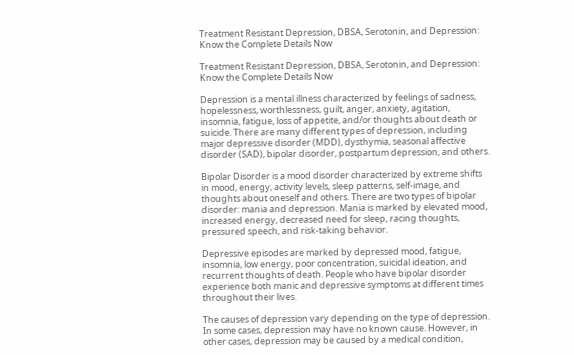Treatment Resistant Depression, DBSA, Serotonin, and Depression: Know the Complete Details Now

Treatment Resistant Depression, DBSA, Serotonin, and Depression: Know the Complete Details Now

Depression is a mental illness characterized by feelings of sadness, hopelessness, worthlessness, guilt, anger, anxiety, agitation, insomnia, fatigue, loss of appetite, and/or thoughts about death or suicide. There are many different types of depression, including major depressive disorder (MDD), dysthymia, seasonal affective disorder (SAD), bipolar disorder, postpartum depression, and others.

Bipolar Disorder is a mood disorder characterized by extreme shifts in mood, energy, activity levels, sleep patterns, self-image, and thoughts about oneself and others. There are two types of bipolar disorder: mania and depression. Mania is marked by elevated mood, increased energy, decreased need for sleep, racing thoughts, pressured speech, and risk-taking behavior.

Depressive episodes are marked by depressed mood, fatigue, insomnia, low energy, poor concentration, suicidal ideation, and recurrent thoughts of death. People who have bipolar disorder experience both manic and depressive symptoms at different times throughout their lives.

The causes of depression vary depending on the type of depression. In some cases, depression may have no known cause. However, in other cases, depression may be caused by a medical condition,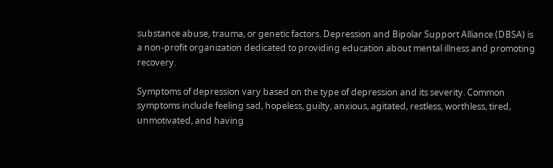substance abuse, trauma, or genetic factors. Depression and Bipolar Support Alliance (DBSA) is a non-profit organization dedicated to providing education about mental illness and promoting recovery.

Symptoms of depression vary based on the type of depression and its severity. Common symptoms include feeling sad, hopeless, guilty, anxious, agitated, restless, worthless, tired, unmotivated, and having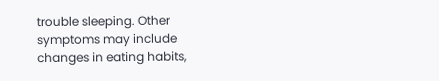trouble sleeping. Other symptoms may include changes in eating habits,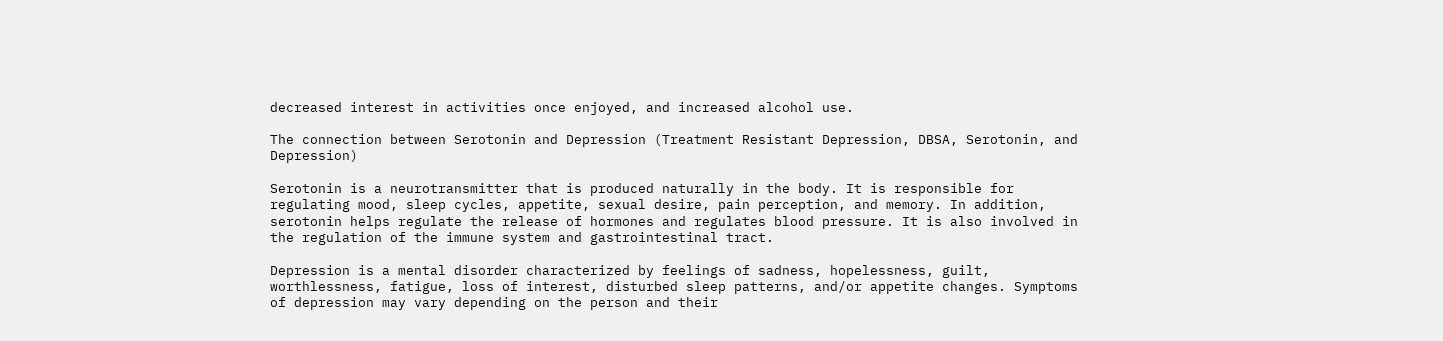decreased interest in activities once enjoyed, and increased alcohol use.

The connection between Serotonin and Depression (Treatment Resistant Depression, DBSA, Serotonin, and Depression)

Serotonin is a neurotransmitter that is produced naturally in the body. It is responsible for regulating mood, sleep cycles, appetite, sexual desire, pain perception, and memory. In addition, serotonin helps regulate the release of hormones and regulates blood pressure. It is also involved in the regulation of the immune system and gastrointestinal tract.

Depression is a mental disorder characterized by feelings of sadness, hopelessness, guilt, worthlessness, fatigue, loss of interest, disturbed sleep patterns, and/or appetite changes. Symptoms of depression may vary depending on the person and their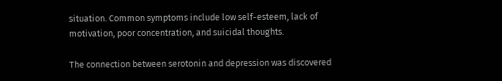situation. Common symptoms include low self-esteem, lack of motivation, poor concentration, and suicidal thoughts.

The connection between serotonin and depression was discovered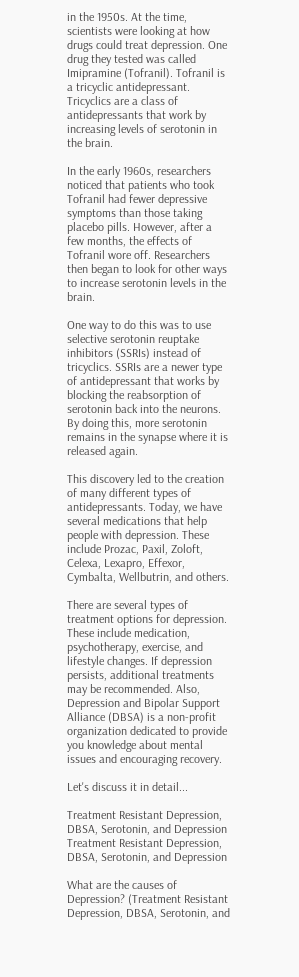in the 1950s. At the time, scientists were looking at how drugs could treat depression. One drug they tested was called Imipramine (Tofranil). Tofranil is a tricyclic antidepressant. Tricyclics are a class of antidepressants that work by increasing levels of serotonin in the brain.

In the early 1960s, researchers noticed that patients who took Tofranil had fewer depressive symptoms than those taking placebo pills. However, after a few months, the effects of Tofranil wore off. Researchers then began to look for other ways to increase serotonin levels in the brain.

One way to do this was to use selective serotonin reuptake inhibitors (SSRIs) instead of tricyclics. SSRIs are a newer type of antidepressant that works by blocking the reabsorption of serotonin back into the neurons. By doing this, more serotonin remains in the synapse where it is released again.

This discovery led to the creation of many different types of antidepressants. Today, we have several medications that help people with depression. These include Prozac, Paxil, Zoloft, Celexa, Lexapro, Effexor, Cymbalta, Wellbutrin, and others.

There are several types of treatment options for depression. These include medication, psychotherapy, exercise, and lifestyle changes. If depression persists, additional treatments may be recommended. Also, Depression and Bipolar Support Alliance (DBSA) is a non-profit organization dedicated to provide you knowledge about mental issues and encouraging recovery.

Let's discuss it in detail...

Treatment Resistant Depression, DBSA, Serotonin, and Depression
Treatment Resistant Depression, DBSA, Serotonin, and Depression

What are the causes of Depression? (Treatment Resistant Depression, DBSA, Serotonin, and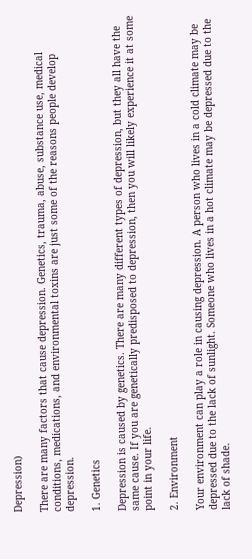Depression)

There are many factors that cause depression. Genetics, trauma, abuse, substance use, medical conditions, medications, and environmental toxins are just some of the reasons people develop depression.

1. Genetics

Depression is caused by genetics. There are many different types of depression, but they all have the same cause. If you are genetically predisposed to depression, then you will likely experience it at some point in your life.

2. Environment

Your environment can play a role in causing depression. A person who lives in a cold climate may be depressed due to the lack of sunlight. Someone who lives in a hot climate may be depressed due to the lack of shade.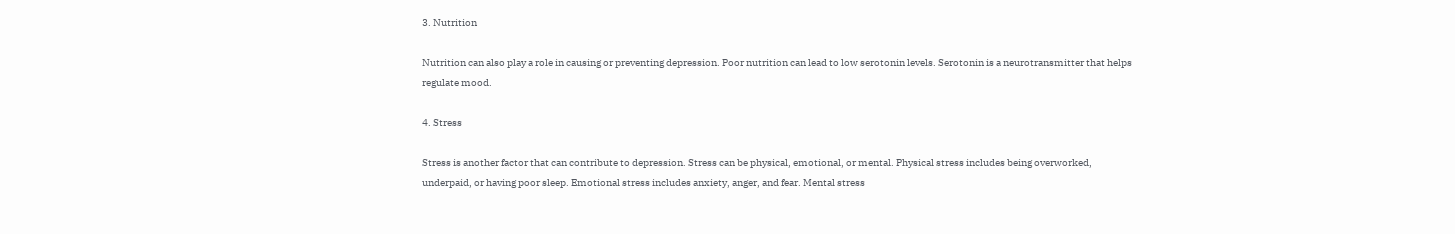3. Nutrition

Nutrition can also play a role in causing or preventing depression. Poor nutrition can lead to low serotonin levels. Serotonin is a neurotransmitter that helps regulate mood.

4. Stress

Stress is another factor that can contribute to depression. Stress can be physical, emotional, or mental. Physical stress includes being overworked, underpaid, or having poor sleep. Emotional stress includes anxiety, anger, and fear. Mental stress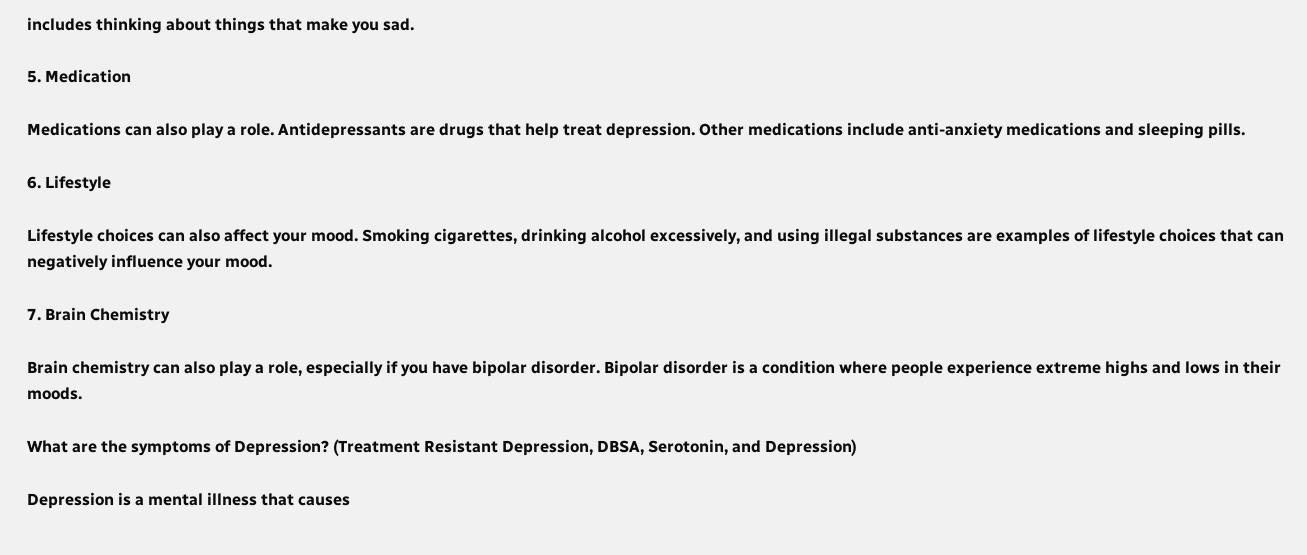includes thinking about things that make you sad.

5. Medication

Medications can also play a role. Antidepressants are drugs that help treat depression. Other medications include anti-anxiety medications and sleeping pills.

6. Lifestyle

Lifestyle choices can also affect your mood. Smoking cigarettes, drinking alcohol excessively, and using illegal substances are examples of lifestyle choices that can negatively influence your mood.

7. Brain Chemistry

Brain chemistry can also play a role, especially if you have bipolar disorder. Bipolar disorder is a condition where people experience extreme highs and lows in their moods.

What are the symptoms of Depression? (Treatment Resistant Depression, DBSA, Serotonin, and Depression)

Depression is a mental illness that causes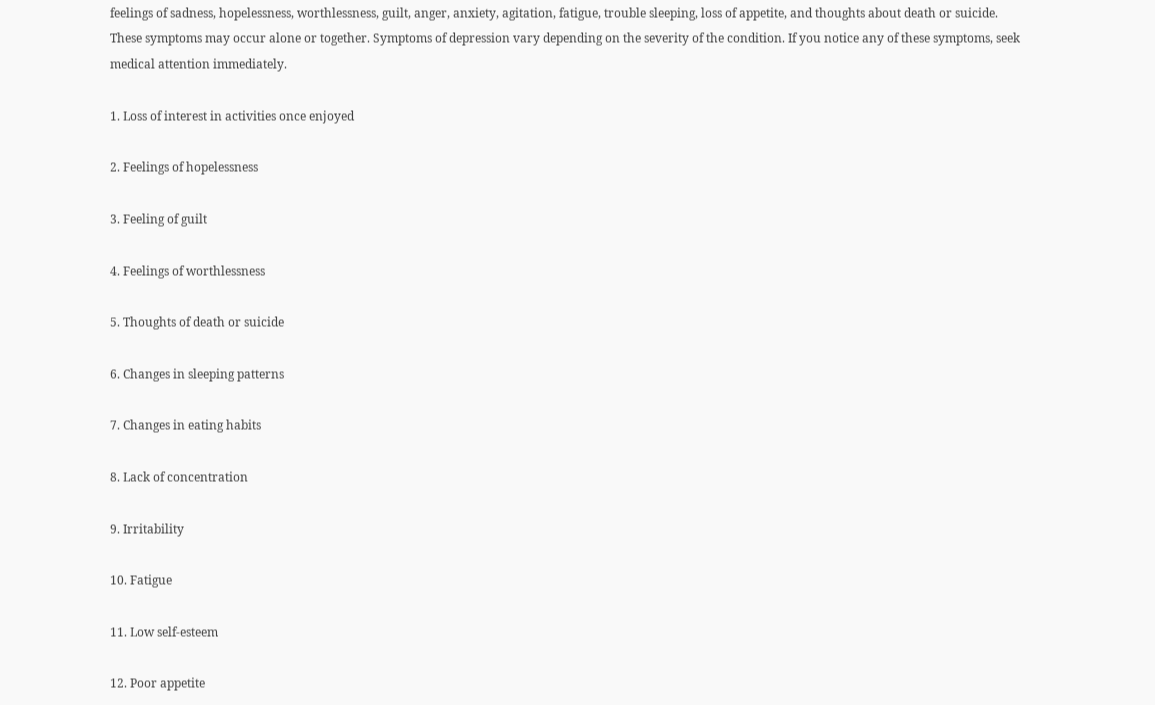feelings of sadness, hopelessness, worthlessness, guilt, anger, anxiety, agitation, fatigue, trouble sleeping, loss of appetite, and thoughts about death or suicide. These symptoms may occur alone or together. Symptoms of depression vary depending on the severity of the condition. If you notice any of these symptoms, seek medical attention immediately.

1. Loss of interest in activities once enjoyed

2. Feelings of hopelessness

3. Feeling of guilt

4. Feelings of worthlessness

5. Thoughts of death or suicide

6. Changes in sleeping patterns

7. Changes in eating habits

8. Lack of concentration

9. Irritability

10. Fatigue

11. Low self-esteem

12. Poor appetite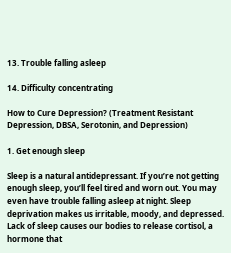13. Trouble falling asleep

14. Difficulty concentrating

How to Cure Depression? (Treatment Resistant Depression, DBSA, Serotonin, and Depression)

1. Get enough sleep

Sleep is a natural antidepressant. If you’re not getting enough sleep, you’ll feel tired and worn out. You may even have trouble falling asleep at night. Sleep deprivation makes us irritable, moody, and depressed. Lack of sleep causes our bodies to release cortisol, a hormone that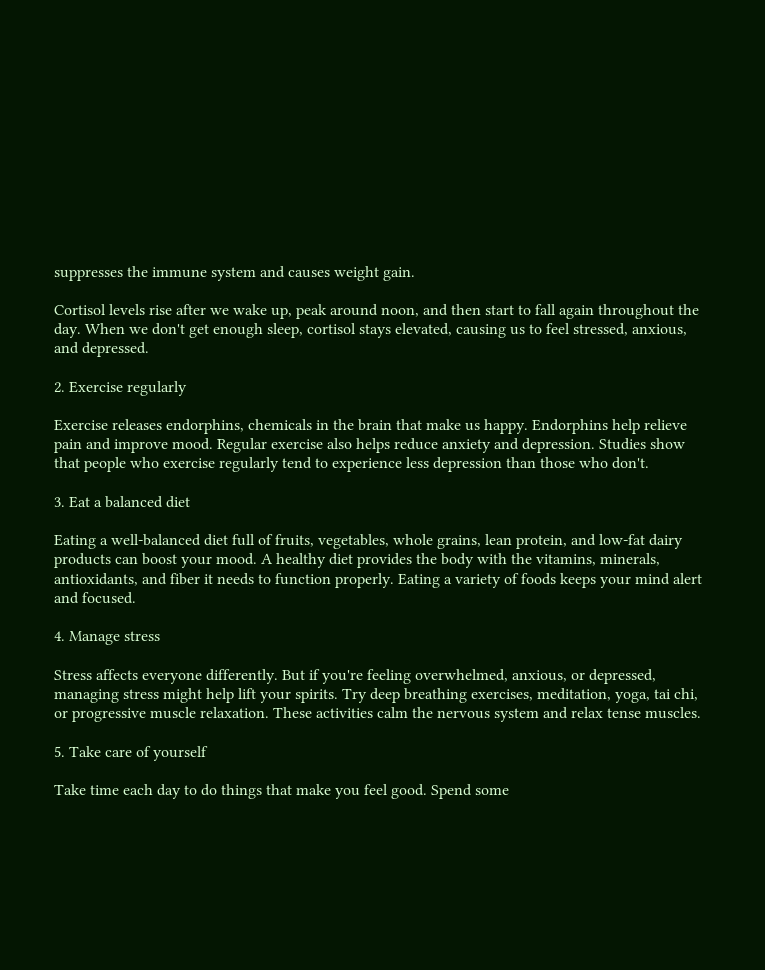suppresses the immune system and causes weight gain.

Cortisol levels rise after we wake up, peak around noon, and then start to fall again throughout the day. When we don't get enough sleep, cortisol stays elevated, causing us to feel stressed, anxious, and depressed.

2. Exercise regularly

Exercise releases endorphins, chemicals in the brain that make us happy. Endorphins help relieve pain and improve mood. Regular exercise also helps reduce anxiety and depression. Studies show that people who exercise regularly tend to experience less depression than those who don't.

3. Eat a balanced diet

Eating a well-balanced diet full of fruits, vegetables, whole grains, lean protein, and low-fat dairy products can boost your mood. A healthy diet provides the body with the vitamins, minerals, antioxidants, and fiber it needs to function properly. Eating a variety of foods keeps your mind alert and focused.

4. Manage stress

Stress affects everyone differently. But if you're feeling overwhelmed, anxious, or depressed, managing stress might help lift your spirits. Try deep breathing exercises, meditation, yoga, tai chi, or progressive muscle relaxation. These activities calm the nervous system and relax tense muscles.

5. Take care of yourself

Take time each day to do things that make you feel good. Spend some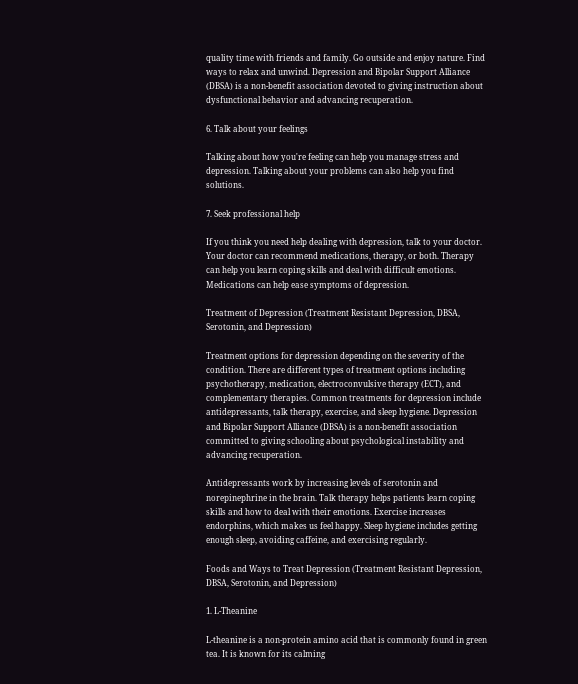quality time with friends and family. Go outside and enjoy nature. Find ways to relax and unwind. Depression and Bipolar Support Alliance (DBSA) is a non-benefit association devoted to giving instruction about dysfunctional behavior and advancing recuperation.

6. Talk about your feelings

Talking about how you're feeling can help you manage stress and depression. Talking about your problems can also help you find solutions.

7. Seek professional help

If you think you need help dealing with depression, talk to your doctor. Your doctor can recommend medications, therapy, or both. Therapy can help you learn coping skills and deal with difficult emotions. Medications can help ease symptoms of depression.

Treatment of Depression (Treatment Resistant Depression, DBSA, Serotonin, and Depression)

Treatment options for depression depending on the severity of the condition. There are different types of treatment options including psychotherapy, medication, electroconvulsive therapy (ECT), and complementary therapies. Common treatments for depression include antidepressants, talk therapy, exercise, and sleep hygiene. Depression and Bipolar Support Alliance (DBSA) is a non-benefit association committed to giving schooling about psychological instability and advancing recuperation.

Antidepressants work by increasing levels of serotonin and norepinephrine in the brain. Talk therapy helps patients learn coping skills and how to deal with their emotions. Exercise increases endorphins, which makes us feel happy. Sleep hygiene includes getting enough sleep, avoiding caffeine, and exercising regularly.

Foods and Ways to Treat Depression (Treatment Resistant Depression, DBSA, Serotonin, and Depression)

1. L-Theanine

L-theanine is a non-protein amino acid that is commonly found in green tea. It is known for its calming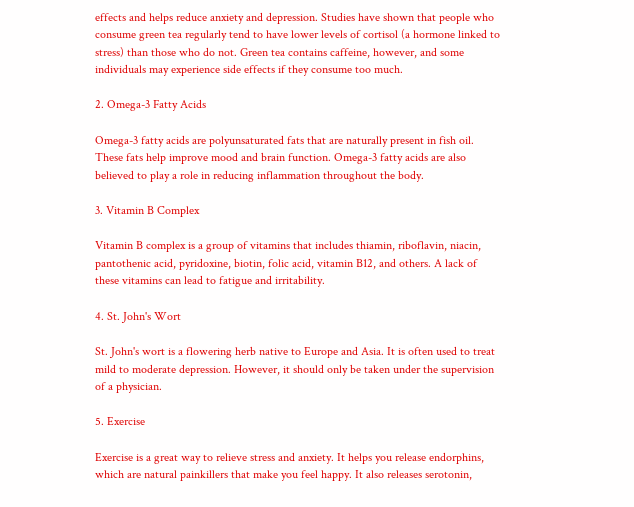effects and helps reduce anxiety and depression. Studies have shown that people who consume green tea regularly tend to have lower levels of cortisol (a hormone linked to stress) than those who do not. Green tea contains caffeine, however, and some individuals may experience side effects if they consume too much.

2. Omega-3 Fatty Acids

Omega-3 fatty acids are polyunsaturated fats that are naturally present in fish oil. These fats help improve mood and brain function. Omega-3 fatty acids are also believed to play a role in reducing inflammation throughout the body.

3. Vitamin B Complex

Vitamin B complex is a group of vitamins that includes thiamin, riboflavin, niacin, pantothenic acid, pyridoxine, biotin, folic acid, vitamin B12, and others. A lack of these vitamins can lead to fatigue and irritability.

4. St. John's Wort

St. John's wort is a flowering herb native to Europe and Asia. It is often used to treat mild to moderate depression. However, it should only be taken under the supervision of a physician.

5. Exercise

Exercise is a great way to relieve stress and anxiety. It helps you release endorphins, which are natural painkillers that make you feel happy. It also releases serotonin,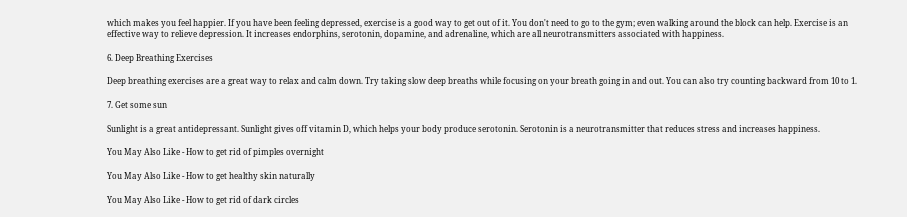which makes you feel happier. If you have been feeling depressed, exercise is a good way to get out of it. You don't need to go to the gym; even walking around the block can help. Exercise is an effective way to relieve depression. It increases endorphins, serotonin, dopamine, and adrenaline, which are all neurotransmitters associated with happiness.

6. Deep Breathing Exercises

Deep breathing exercises are a great way to relax and calm down. Try taking slow deep breaths while focusing on your breath going in and out. You can also try counting backward from 10 to 1.

7. Get some sun

Sunlight is a great antidepressant. Sunlight gives off vitamin D, which helps your body produce serotonin. Serotonin is a neurotransmitter that reduces stress and increases happiness.

You May Also Like - How to get rid of pimples overnight

You May Also Like - How to get healthy skin naturally

You May Also Like - How to get rid of dark circles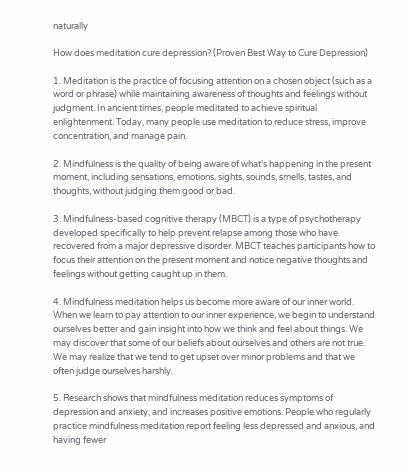naturally

How does meditation cure depression? (Proven Best Way to Cure Depression)

1. Meditation is the practice of focusing attention on a chosen object (such as a word or phrase) while maintaining awareness of thoughts and feelings without judgment. In ancient times, people meditated to achieve spiritual enlightenment. Today, many people use meditation to reduce stress, improve concentration, and manage pain.

2. Mindfulness is the quality of being aware of what’s happening in the present moment, including sensations, emotions, sights, sounds, smells, tastes, and thoughts, without judging them good or bad.

3. Mindfulness-based cognitive therapy (MBCT) is a type of psychotherapy developed specifically to help prevent relapse among those who have recovered from a major depressive disorder. MBCT teaches participants how to focus their attention on the present moment and notice negative thoughts and feelings without getting caught up in them.

4. Mindfulness meditation helps us become more aware of our inner world. When we learn to pay attention to our inner experience, we begin to understand ourselves better and gain insight into how we think and feel about things. We may discover that some of our beliefs about ourselves and others are not true. We may realize that we tend to get upset over minor problems and that we often judge ourselves harshly.

5. Research shows that mindfulness meditation reduces symptoms of depression and anxiety, and increases positive emotions. People who regularly practice mindfulness meditation report feeling less depressed and anxious, and having fewer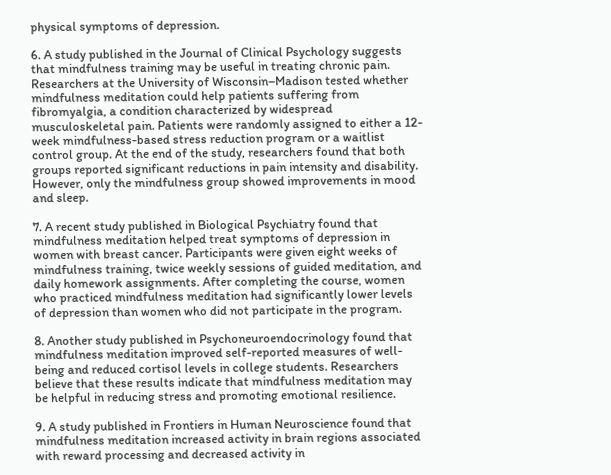physical symptoms of depression.

6. A study published in the Journal of Clinical Psychology suggests that mindfulness training may be useful in treating chronic pain. Researchers at the University of Wisconsin–Madison tested whether mindfulness meditation could help patients suffering from fibromyalgia, a condition characterized by widespread musculoskeletal pain. Patients were randomly assigned to either a 12-week mindfulness-based stress reduction program or a waitlist control group. At the end of the study, researchers found that both groups reported significant reductions in pain intensity and disability. However, only the mindfulness group showed improvements in mood and sleep.

7. A recent study published in Biological Psychiatry found that mindfulness meditation helped treat symptoms of depression in women with breast cancer. Participants were given eight weeks of mindfulness training, twice weekly sessions of guided meditation, and daily homework assignments. After completing the course, women who practiced mindfulness meditation had significantly lower levels of depression than women who did not participate in the program.

8. Another study published in Psychoneuroendocrinology found that mindfulness meditation improved self-reported measures of well-being and reduced cortisol levels in college students. Researchers believe that these results indicate that mindfulness meditation may be helpful in reducing stress and promoting emotional resilience.

9. A study published in Frontiers in Human Neuroscience found that mindfulness meditation increased activity in brain regions associated with reward processing and decreased activity in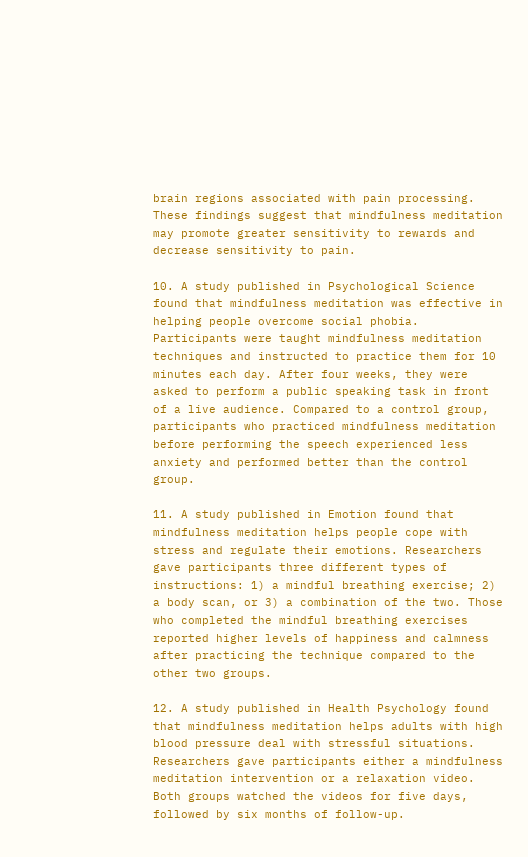brain regions associated with pain processing. These findings suggest that mindfulness meditation may promote greater sensitivity to rewards and decrease sensitivity to pain.

10. A study published in Psychological Science found that mindfulness meditation was effective in helping people overcome social phobia. Participants were taught mindfulness meditation techniques and instructed to practice them for 10 minutes each day. After four weeks, they were asked to perform a public speaking task in front of a live audience. Compared to a control group, participants who practiced mindfulness meditation before performing the speech experienced less anxiety and performed better than the control group.

11. A study published in Emotion found that mindfulness meditation helps people cope with stress and regulate their emotions. Researchers gave participants three different types of instructions: 1) a mindful breathing exercise; 2) a body scan, or 3) a combination of the two. Those who completed the mindful breathing exercises reported higher levels of happiness and calmness after practicing the technique compared to the other two groups.

12. A study published in Health Psychology found that mindfulness meditation helps adults with high blood pressure deal with stressful situations. Researchers gave participants either a mindfulness meditation intervention or a relaxation video. Both groups watched the videos for five days, followed by six months of follow-up.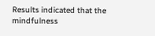Results indicated that the mindfulness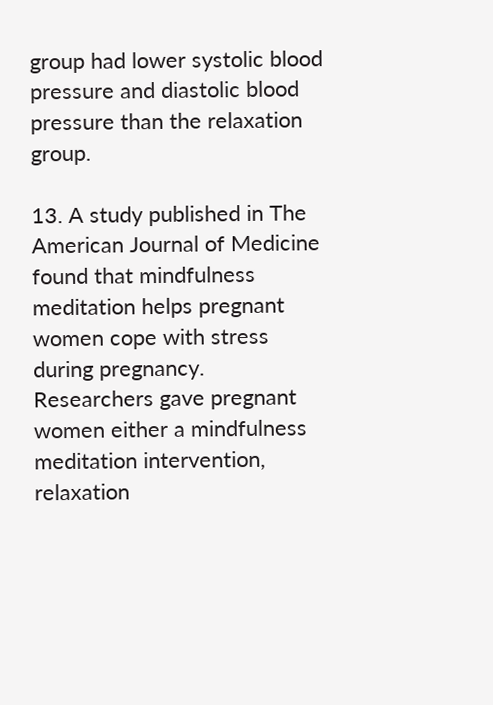group had lower systolic blood pressure and diastolic blood pressure than the relaxation group.

13. A study published in The American Journal of Medicine found that mindfulness meditation helps pregnant women cope with stress during pregnancy. Researchers gave pregnant women either a mindfulness meditation intervention, relaxation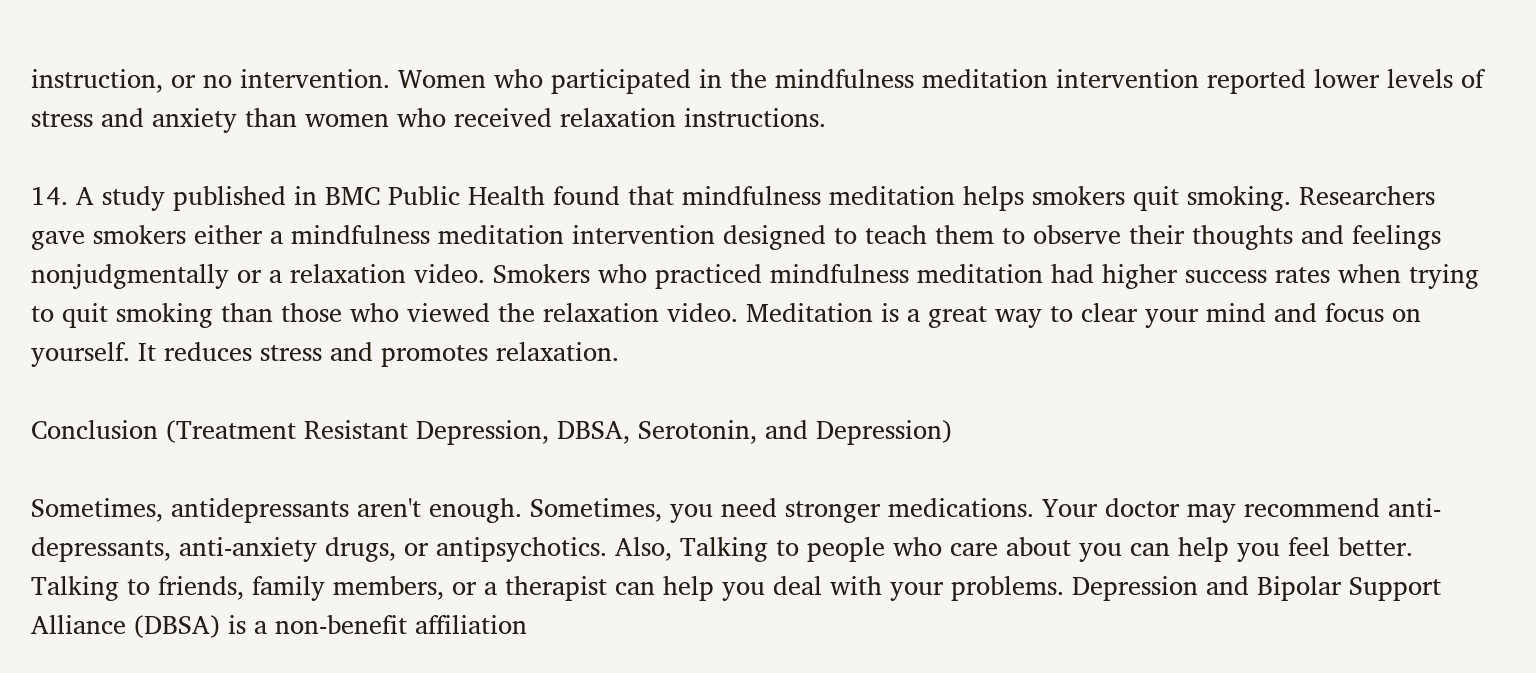instruction, or no intervention. Women who participated in the mindfulness meditation intervention reported lower levels of stress and anxiety than women who received relaxation instructions.

14. A study published in BMC Public Health found that mindfulness meditation helps smokers quit smoking. Researchers gave smokers either a mindfulness meditation intervention designed to teach them to observe their thoughts and feelings nonjudgmentally or a relaxation video. Smokers who practiced mindfulness meditation had higher success rates when trying to quit smoking than those who viewed the relaxation video. Meditation is a great way to clear your mind and focus on yourself. It reduces stress and promotes relaxation.

Conclusion (Treatment Resistant Depression, DBSA, Serotonin, and Depression)

Sometimes, antidepressants aren't enough. Sometimes, you need stronger medications. Your doctor may recommend anti-depressants, anti-anxiety drugs, or antipsychotics. Also, Talking to people who care about you can help you feel better. Talking to friends, family members, or a therapist can help you deal with your problems. Depression and Bipolar Support Alliance (DBSA) is a non-benefit affiliation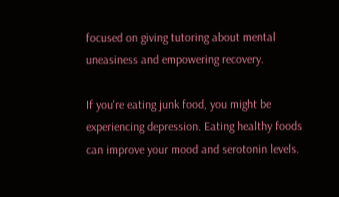focused on giving tutoring about mental uneasiness and empowering recovery.

If you're eating junk food, you might be experiencing depression. Eating healthy foods can improve your mood and serotonin levels.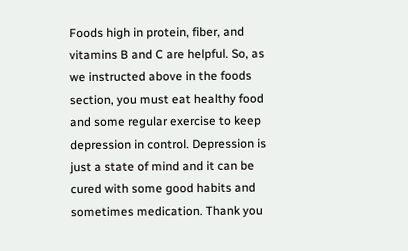Foods high in protein, fiber, and vitamins B and C are helpful. So, as we instructed above in the foods section, you must eat healthy food and some regular exercise to keep depression in control. Depression is just a state of mind and it can be cured with some good habits and sometimes medication. Thank you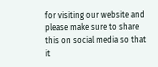for visiting our website and please make sure to share this on social media so that it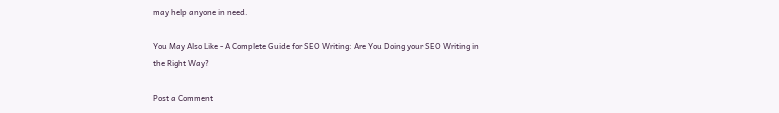may help anyone in need.

You May Also Like - A Complete Guide for SEO Writing: Are You Doing your SEO Writing in the Right Way?

Post a Comment